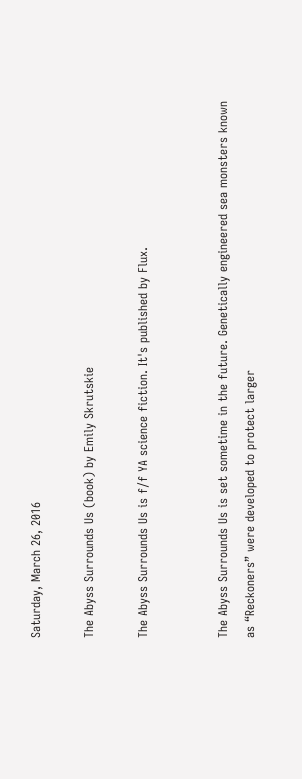Saturday, March 26, 2016

The Abyss Surrounds Us (book) by Emily Skrutskie

The Abyss Surrounds Us is f/f YA science fiction. It's published by Flux.


The Abyss Surrounds Us is set sometime in the future. Genetically engineered sea monsters known as “Reckoners” were developed to protect larger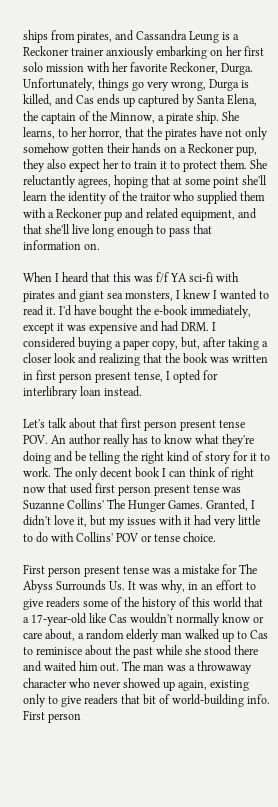ships from pirates, and Cassandra Leung is a Reckoner trainer anxiously embarking on her first solo mission with her favorite Reckoner, Durga. Unfortunately, things go very wrong, Durga is killed, and Cas ends up captured by Santa Elena, the captain of the Minnow, a pirate ship. She learns, to her horror, that the pirates have not only somehow gotten their hands on a Reckoner pup, they also expect her to train it to protect them. She reluctantly agrees, hoping that at some point she'll learn the identity of the traitor who supplied them with a Reckoner pup and related equipment, and that she'll live long enough to pass that information on.

When I heard that this was f/f YA sci-fi with pirates and giant sea monsters, I knew I wanted to read it. I'd have bought the e-book immediately, except it was expensive and had DRM. I considered buying a paper copy, but, after taking a closer look and realizing that the book was written in first person present tense, I opted for interlibrary loan instead.

Let's talk about that first person present tense POV. An author really has to know what they're doing and be telling the right kind of story for it to work. The only decent book I can think of right now that used first person present tense was Suzanne Collins' The Hunger Games. Granted, I didn't love it, but my issues with it had very little to do with Collins' POV or tense choice.

First person present tense was a mistake for The Abyss Surrounds Us. It was why, in an effort to give readers some of the history of this world that a 17-year-old like Cas wouldn't normally know or care about, a random elderly man walked up to Cas to reminisce about the past while she stood there and waited him out. The man was a throwaway character who never showed up again, existing only to give readers that bit of world-building info. First person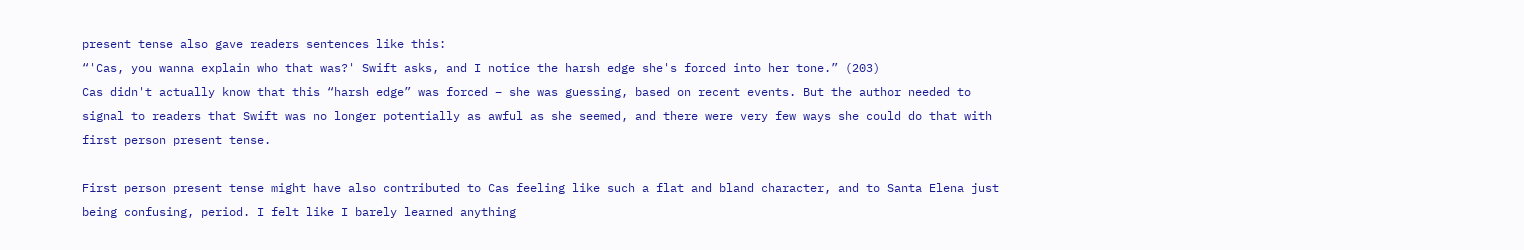present tense also gave readers sentences like this:
“'Cas, you wanna explain who that was?' Swift asks, and I notice the harsh edge she's forced into her tone.” (203)
Cas didn't actually know that this “harsh edge” was forced – she was guessing, based on recent events. But the author needed to signal to readers that Swift was no longer potentially as awful as she seemed, and there were very few ways she could do that with first person present tense.

First person present tense might have also contributed to Cas feeling like such a flat and bland character, and to Santa Elena just being confusing, period. I felt like I barely learned anything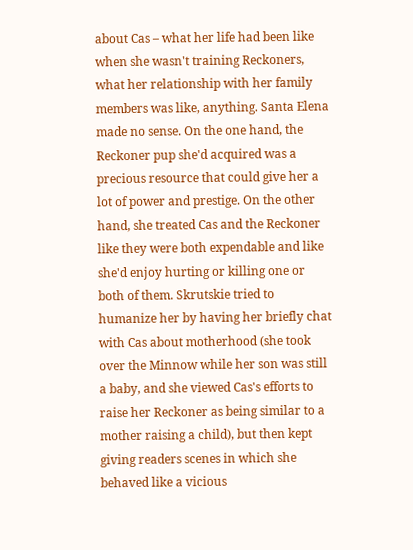about Cas – what her life had been like when she wasn't training Reckoners, what her relationship with her family members was like, anything. Santa Elena made no sense. On the one hand, the Reckoner pup she'd acquired was a precious resource that could give her a lot of power and prestige. On the other hand, she treated Cas and the Reckoner like they were both expendable and like she'd enjoy hurting or killing one or both of them. Skrutskie tried to humanize her by having her briefly chat with Cas about motherhood (she took over the Minnow while her son was still a baby, and she viewed Cas's efforts to raise her Reckoner as being similar to a mother raising a child), but then kept giving readers scenes in which she behaved like a vicious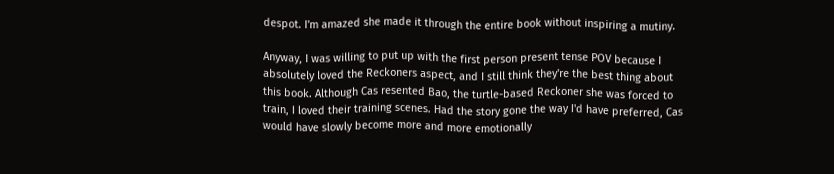despot. I'm amazed she made it through the entire book without inspiring a mutiny.

Anyway, I was willing to put up with the first person present tense POV because I absolutely loved the Reckoners aspect, and I still think they're the best thing about this book. Although Cas resented Bao, the turtle-based Reckoner she was forced to train, I loved their training scenes. Had the story gone the way I'd have preferred, Cas would have slowly become more and more emotionally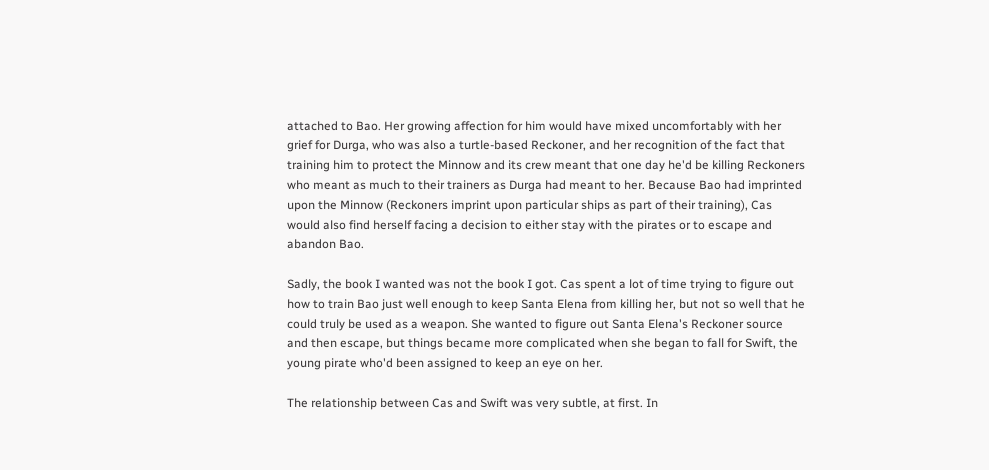attached to Bao. Her growing affection for him would have mixed uncomfortably with her grief for Durga, who was also a turtle-based Reckoner, and her recognition of the fact that training him to protect the Minnow and its crew meant that one day he'd be killing Reckoners who meant as much to their trainers as Durga had meant to her. Because Bao had imprinted upon the Minnow (Reckoners imprint upon particular ships as part of their training), Cas would also find herself facing a decision to either stay with the pirates or to escape and abandon Bao.

Sadly, the book I wanted was not the book I got. Cas spent a lot of time trying to figure out how to train Bao just well enough to keep Santa Elena from killing her, but not so well that he could truly be used as a weapon. She wanted to figure out Santa Elena's Reckoner source and then escape, but things became more complicated when she began to fall for Swift, the young pirate who'd been assigned to keep an eye on her.

The relationship between Cas and Swift was very subtle, at first. In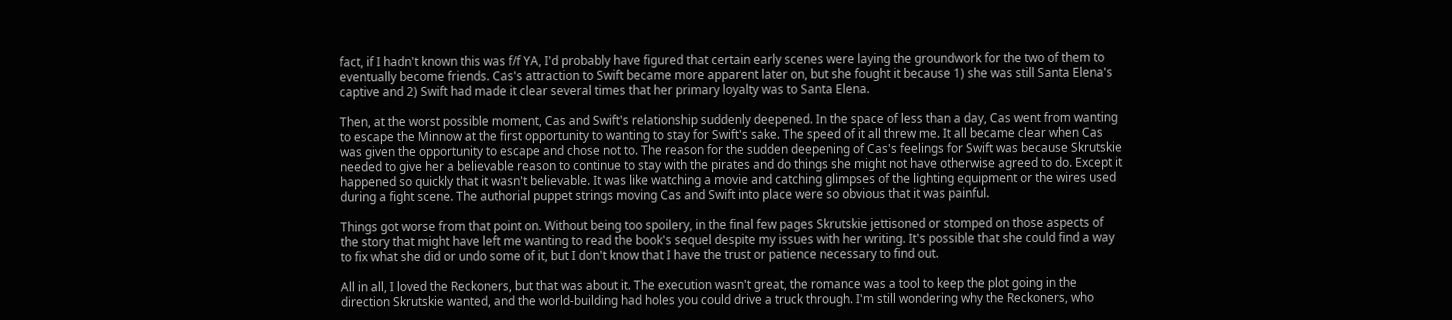fact, if I hadn't known this was f/f YA, I'd probably have figured that certain early scenes were laying the groundwork for the two of them to eventually become friends. Cas's attraction to Swift became more apparent later on, but she fought it because 1) she was still Santa Elena's captive and 2) Swift had made it clear several times that her primary loyalty was to Santa Elena.

Then, at the worst possible moment, Cas and Swift's relationship suddenly deepened. In the space of less than a day, Cas went from wanting to escape the Minnow at the first opportunity to wanting to stay for Swift's sake. The speed of it all threw me. It all became clear when Cas was given the opportunity to escape and chose not to. The reason for the sudden deepening of Cas's feelings for Swift was because Skrutskie needed to give her a believable reason to continue to stay with the pirates and do things she might not have otherwise agreed to do. Except it happened so quickly that it wasn't believable. It was like watching a movie and catching glimpses of the lighting equipment or the wires used during a fight scene. The authorial puppet strings moving Cas and Swift into place were so obvious that it was painful.

Things got worse from that point on. Without being too spoilery, in the final few pages Skrutskie jettisoned or stomped on those aspects of the story that might have left me wanting to read the book's sequel despite my issues with her writing. It's possible that she could find a way to fix what she did or undo some of it, but I don't know that I have the trust or patience necessary to find out.

All in all, I loved the Reckoners, but that was about it. The execution wasn't great, the romance was a tool to keep the plot going in the direction Skrutskie wanted, and the world-building had holes you could drive a truck through. I'm still wondering why the Reckoners, who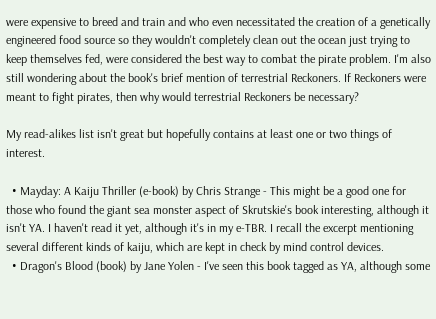were expensive to breed and train and who even necessitated the creation of a genetically engineered food source so they wouldn't completely clean out the ocean just trying to keep themselves fed, were considered the best way to combat the pirate problem. I'm also still wondering about the book's brief mention of terrestrial Reckoners. If Reckoners were meant to fight pirates, then why would terrestrial Reckoners be necessary?

My read-alikes list isn't great but hopefully contains at least one or two things of interest.

  • Mayday: A Kaiju Thriller (e-book) by Chris Strange - This might be a good one for those who found the giant sea monster aspect of Skrutskie's book interesting, although it isn't YA. I haven't read it yet, although it's in my e-TBR. I recall the excerpt mentioning several different kinds of kaiju, which are kept in check by mind control devices.
  • Dragon's Blood (book) by Jane Yolen - I've seen this book tagged as YA, although some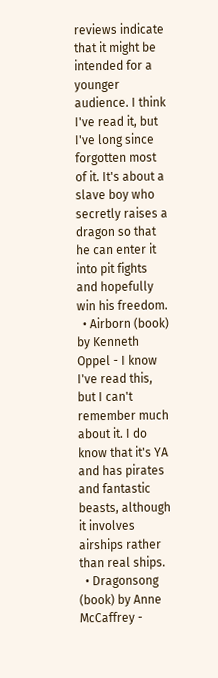reviews indicate that it might be intended for a younger audience. I think I've read it, but I've long since forgotten most of it. It's about a slave boy who secretly raises a dragon so that he can enter it into pit fights and hopefully win his freedom.
  • Airborn (book) by Kenneth Oppel - I know I've read this, but I can't remember much about it. I do know that it's YA and has pirates and fantastic beasts, although it involves airships rather than real ships.
  • Dragonsong (book) by Anne McCaffrey -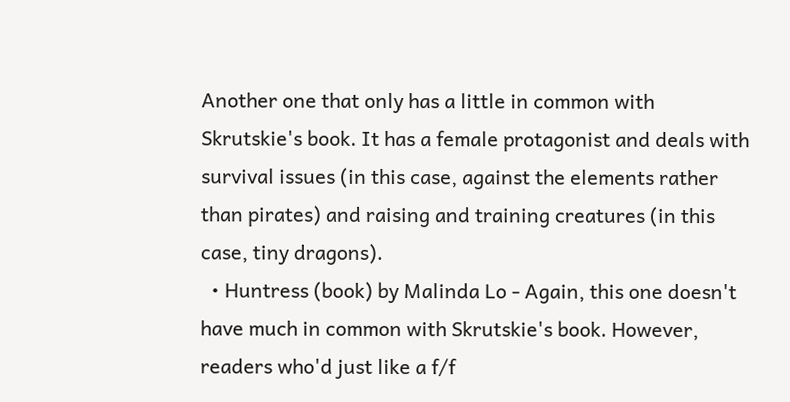Another one that only has a little in common with Skrutskie's book. It has a female protagonist and deals with survival issues (in this case, against the elements rather than pirates) and raising and training creatures (in this case, tiny dragons).
  • Huntress (book) by Malinda Lo - Again, this one doesn't have much in common with Skrutskie's book. However, readers who'd just like a f/f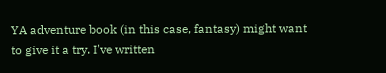YA adventure book (in this case, fantasy) might want to give it a try. I've written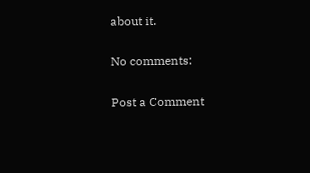about it.

No comments:

Post a Comment